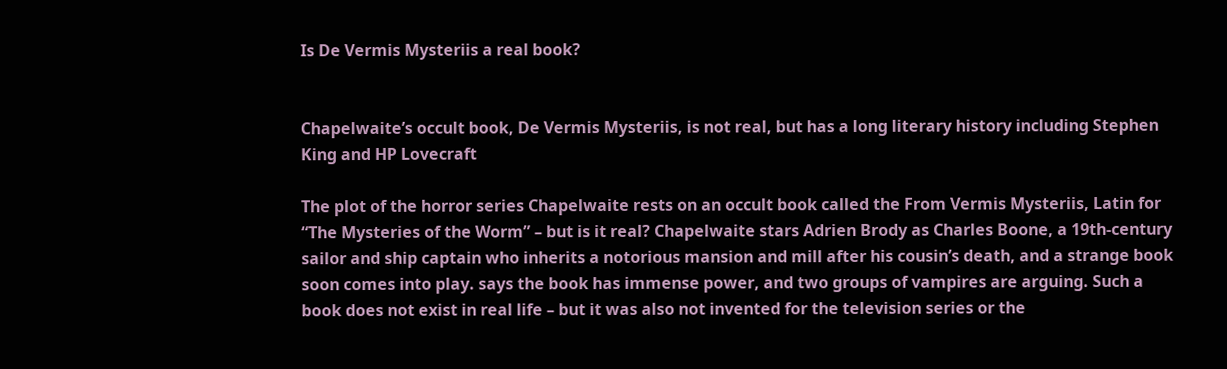Is De Vermis Mysteriis a real book?


Chapelwaite’s occult book, De Vermis Mysteriis, is not real, but has a long literary history including Stephen King and HP Lovecraft

The plot of the horror series Chapelwaite rests on an occult book called the From Vermis Mysteriis, Latin for “The Mysteries of the Worm” – but is it real? Chapelwaite stars Adrien Brody as Charles Boone, a 19th-century sailor and ship captain who inherits a notorious mansion and mill after his cousin’s death, and a strange book soon comes into play. says the book has immense power, and two groups of vampires are arguing. Such a book does not exist in real life – but it was also not invented for the television series or the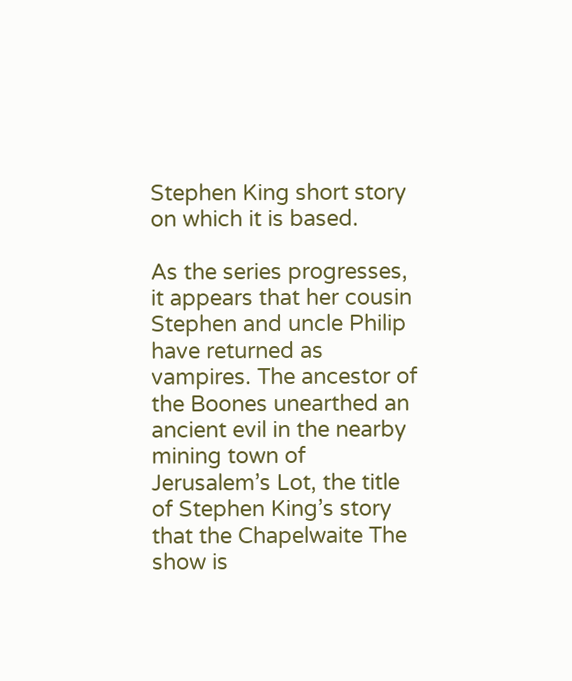Stephen King short story on which it is based.

As the series progresses, it appears that her cousin Stephen and uncle Philip have returned as vampires. The ancestor of the Boones unearthed an ancient evil in the nearby mining town of Jerusalem’s Lot, the title of Stephen King’s story that the Chapelwaite The show is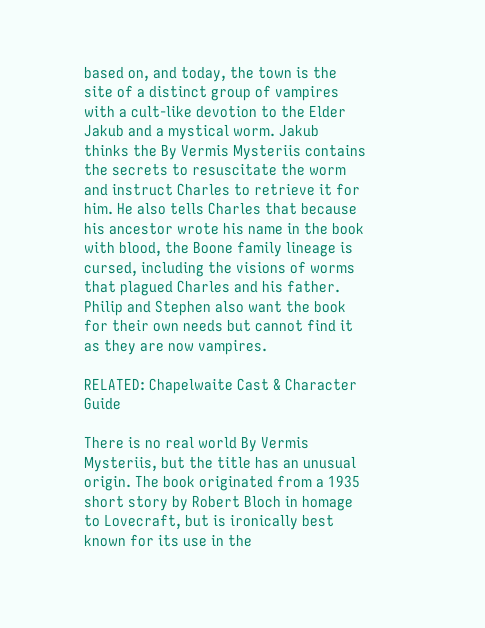based on, and today, the town is the site of a distinct group of vampires with a cult-like devotion to the Elder Jakub and a mystical worm. Jakub thinks the By Vermis Mysteriis contains the secrets to resuscitate the worm and instruct Charles to retrieve it for him. He also tells Charles that because his ancestor wrote his name in the book with blood, the Boone family lineage is cursed, including the visions of worms that plagued Charles and his father. Philip and Stephen also want the book for their own needs but cannot find it as they are now vampires.

RELATED: Chapelwaite Cast & Character Guide

There is no real world By Vermis Mysteriis, but the title has an unusual origin. The book originated from a 1935 short story by Robert Bloch in homage to Lovecraft, but is ironically best known for its use in the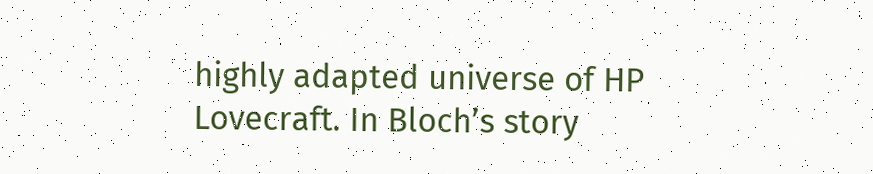highly adapted universe of HP Lovecraft. In Bloch’s story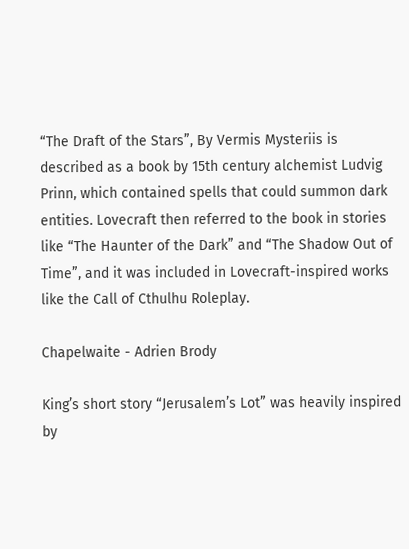“The Draft of the Stars”, By Vermis Mysteriis is described as a book by 15th century alchemist Ludvig Prinn, which contained spells that could summon dark entities. Lovecraft then referred to the book in stories like “The Haunter of the Dark” and “The Shadow Out of Time”, and it was included in Lovecraft-inspired works like the Call of Cthulhu Roleplay.

Chapelwaite - Adrien Brody

King’s short story “Jerusalem’s Lot” was heavily inspired by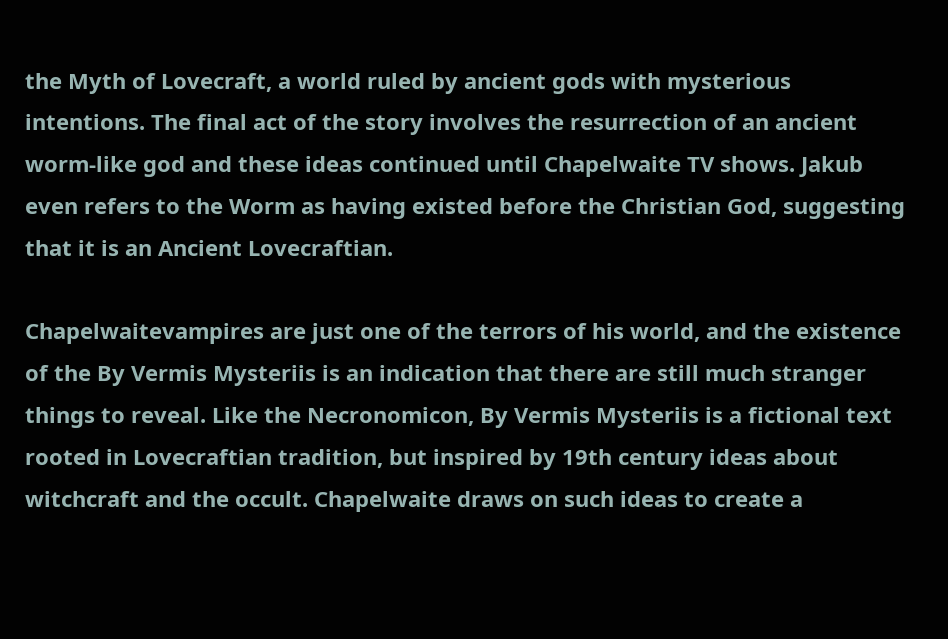the Myth of Lovecraft, a world ruled by ancient gods with mysterious intentions. The final act of the story involves the resurrection of an ancient worm-like god and these ideas continued until Chapelwaite TV shows. Jakub even refers to the Worm as having existed before the Christian God, suggesting that it is an Ancient Lovecraftian.

Chapelwaitevampires are just one of the terrors of his world, and the existence of the By Vermis Mysteriis is an indication that there are still much stranger things to reveal. Like the Necronomicon, By Vermis Mysteriis is a fictional text rooted in Lovecraftian tradition, but inspired by 19th century ideas about witchcraft and the occult. Chapelwaite draws on such ideas to create a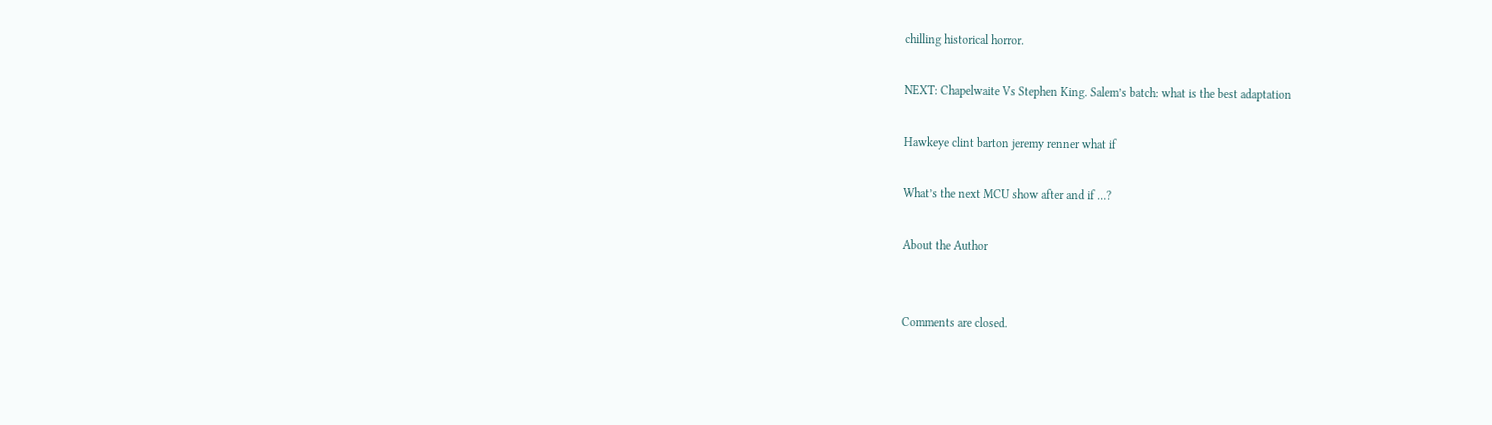chilling historical horror.

NEXT: Chapelwaite Vs Stephen King. Salem’s batch: what is the best adaptation

Hawkeye clint barton jeremy renner what if

What’s the next MCU show after and if …?

About the Author


Comments are closed.